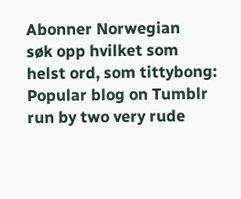Abonner Norwegian
søk opp hvilket som helst ord, som tittybong:
Popular blog on Tumblr run by two very rude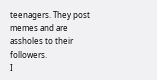teenagers. They post memes and are assholes to their followers.
I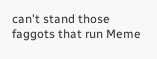can't stand those faggots that run Meme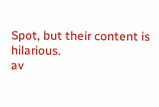Spot, but their content is hilarious.
av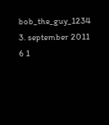bob_the_guy_1234 3. september 2011
6 1